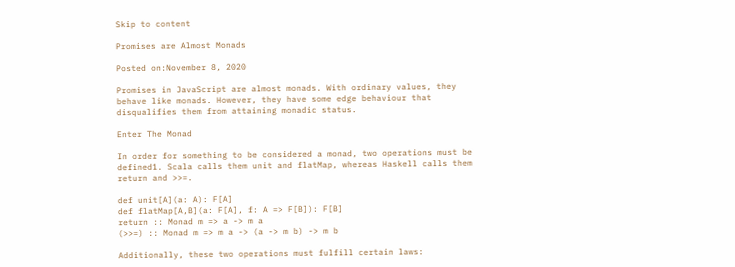Skip to content

Promises are Almost Monads

Posted on:November 8, 2020

Promises in JavaScript are almost monads. With ordinary values, they behave like monads. However, they have some edge behaviour that disqualifies them from attaining monadic status.

Enter The Monad

In order for something to be considered a monad, two operations must be defined1. Scala calls them unit and flatMap, whereas Haskell calls them return and >>=.

def unit[A](a: A): F[A]
def flatMap[A,B](a: F[A], f: A => F[B]): F[B]
return :: Monad m => a -> m a
(>>=) :: Monad m => m a -> (a -> m b) -> m b

Additionally, these two operations must fulfill certain laws: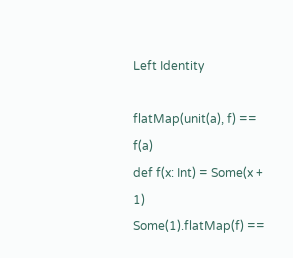Left Identity

flatMap(unit(a), f) == f(a)
def f(x: Int) = Some(x + 1)
Some(1).flatMap(f) ==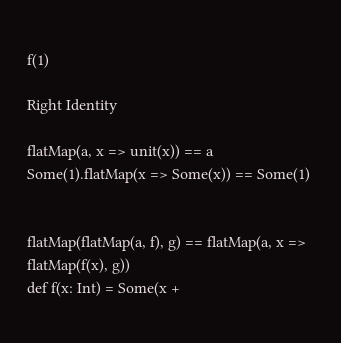f(1)

Right Identity

flatMap(a, x => unit(x)) == a
Some(1).flatMap(x => Some(x)) == Some(1)


flatMap(flatMap(a, f), g) == flatMap(a, x => flatMap(f(x), g))
def f(x: Int) = Some(x +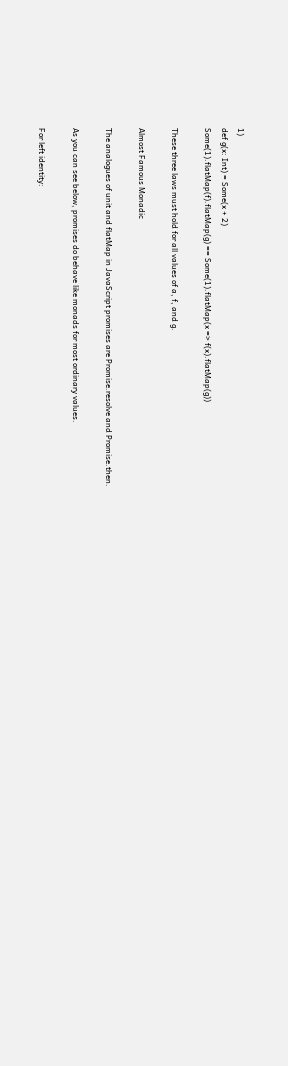1)
def g(x: Int) = Some(x + 2)
Some(1).flatMap(f).flatMap(g) == Some(1).flatMap(x => f(x).flatMap(g))

These three laws must hold for all values of a, f, and g.

Almost Famous Monadic

The analogues of unit and flatMap in JavaScript promises are Promise.resolve and Promise.then.

As you can see below, promises do behave like monads for most ordinary values.

For left identity: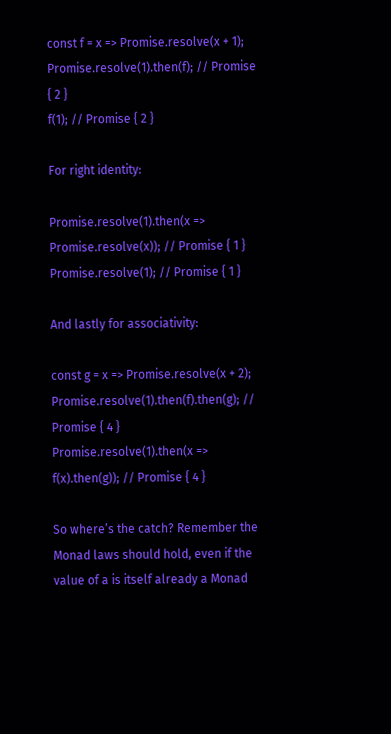const f = x => Promise.resolve(x + 1);
Promise.resolve(1).then(f); // Promise { 2 }
f(1); // Promise { 2 }

For right identity:

Promise.resolve(1).then(x => Promise.resolve(x)); // Promise { 1 }
Promise.resolve(1); // Promise { 1 }

And lastly for associativity:

const g = x => Promise.resolve(x + 2);
Promise.resolve(1).then(f).then(g); // Promise { 4 }
Promise.resolve(1).then(x => f(x).then(g)); // Promise { 4 }

So where’s the catch? Remember the Monad laws should hold, even if the value of a is itself already a Monad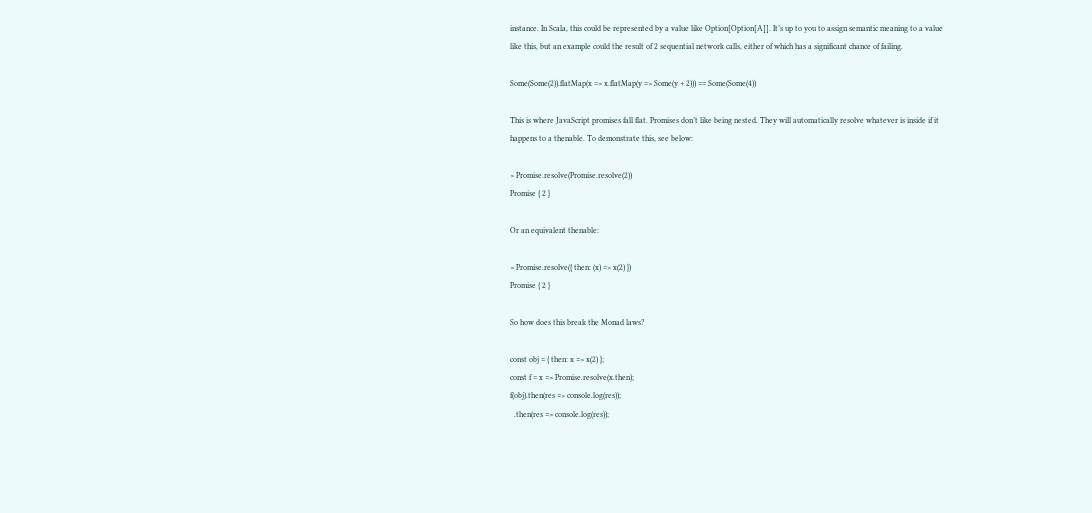instance. In Scala, this could be represented by a value like Option[Option[A]]. It’s up to you to assign semantic meaning to a value like this, but an example could the result of 2 sequential network calls, either of which has a significant chance of failing.

Some(Some(2)).flatMap(x => x.flatMap(y => Some(y + 2))) == Some(Some(4))

This is where JavaScript promises fall flat. Promises don’t like being nested. They will automatically resolve whatever is inside if it happens to a thenable. To demonstrate this, see below:

> Promise.resolve(Promise.resolve(2))
Promise { 2 }

Or an equivalent thenable:

> Promise.resolve({ then: (x) => x(2) })
Promise { 2 }

So how does this break the Monad laws?

const obj = { then: x => x(2) };
const f = x => Promise.resolve(x.then);
f(obj).then(res => console.log(res));
  .then(res => console.log(res));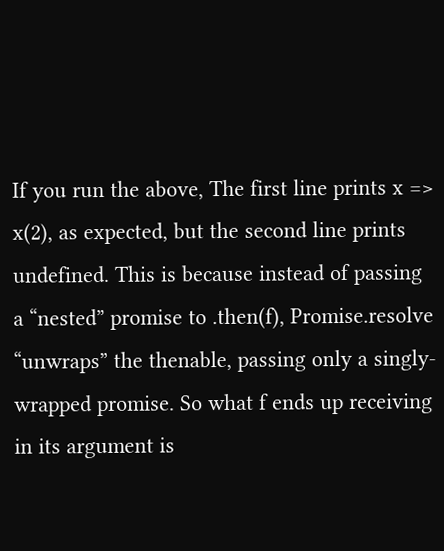If you run the above, The first line prints x => x(2), as expected, but the second line prints undefined. This is because instead of passing a “nested” promise to .then(f), Promise.resolve “unwraps” the thenable, passing only a singly-wrapped promise. So what f ends up receiving in its argument is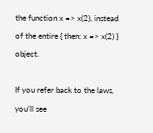the function x => x(2), instead of the entire { then: x => x(2) } object.

If you refer back to the laws, you’ll see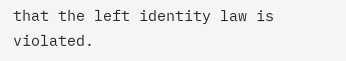that the left identity law is violated.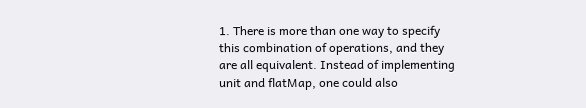1. There is more than one way to specify this combination of operations, and they are all equivalent. Instead of implementing unit and flatMap, one could also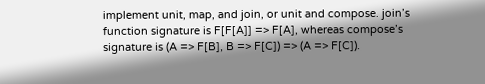implement unit, map, and join, or unit and compose. join’s function signature is F[F[A]] => F[A], whereas compose’s signature is (A => F[B], B => F[C]) => (A => F[C]).